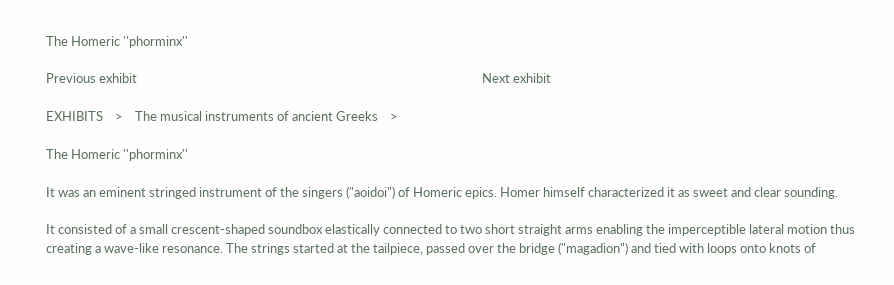The Homeric ''phorminx''

Previous exhibit                                                                                                                   Next exhibit

EXHIBITS    >    The musical instruments of ancient Greeks    >

The Homeric ''phorminx''

It was an eminent stringed instrument of the singers ("aoidoi") of Homeric epics. Homer himself characterized it as sweet and clear sounding.

It consisted of a small crescent-shaped soundbox elastically connected to two short straight arms enabling the imperceptible lateral motion thus creating a wave-like resonance. The strings started at the tailpiece, passed over the bridge ("magadion") and tied with loops onto knots of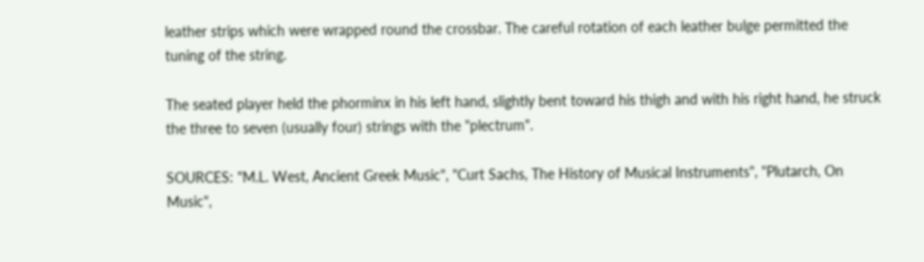leather strips which were wrapped round the crossbar. The careful rotation of each leather bulge permitted the tuning of the string.

The seated player held the phorminx in his left hand, slightly bent toward his thigh and with his right hand, he struck the three to seven (usually four) strings with the "plectrum".

SOURCES: "M.L. West, Ancient Greek Music", "Curt Sachs, The History of Musical Instruments", "Plutarch, On Music",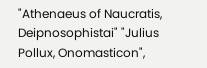"Athenaeus of Naucratis, Deipnosophistai" "Julius Pollux, Onomasticon",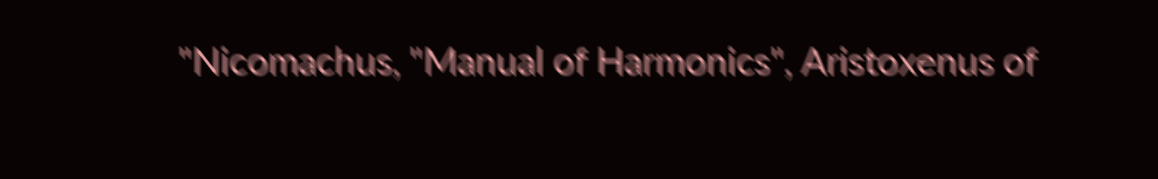"Nicomachus, "Manual of Harmonics", Aristoxenus of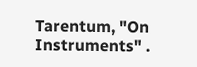Tarentum, "On Instruments" .